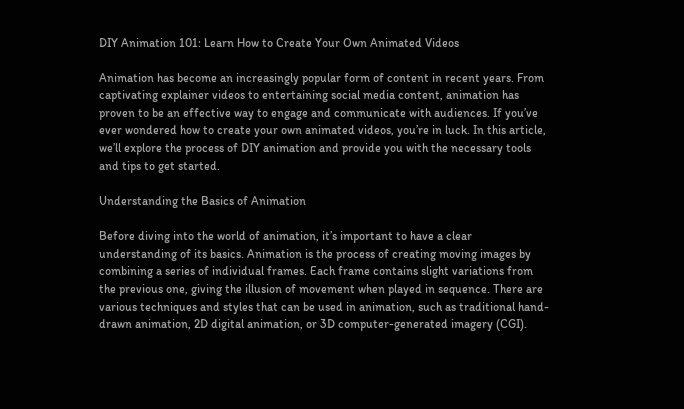DIY Animation 101: Learn How to Create Your Own Animated Videos

Animation has become an increasingly popular form of content in recent years. From captivating explainer videos to entertaining social media content, animation has proven to be an effective way to engage and communicate with audiences. If you’ve ever wondered how to create your own animated videos, you’re in luck. In this article, we’ll explore the process of DIY animation and provide you with the necessary tools and tips to get started.

Understanding the Basics of Animation

Before diving into the world of animation, it’s important to have a clear understanding of its basics. Animation is the process of creating moving images by combining a series of individual frames. Each frame contains slight variations from the previous one, giving the illusion of movement when played in sequence. There are various techniques and styles that can be used in animation, such as traditional hand-drawn animation, 2D digital animation, or 3D computer-generated imagery (CGI).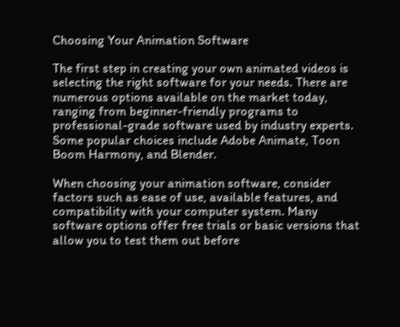Choosing Your Animation Software

The first step in creating your own animated videos is selecting the right software for your needs. There are numerous options available on the market today, ranging from beginner-friendly programs to professional-grade software used by industry experts. Some popular choices include Adobe Animate, Toon Boom Harmony, and Blender.

When choosing your animation software, consider factors such as ease of use, available features, and compatibility with your computer system. Many software options offer free trials or basic versions that allow you to test them out before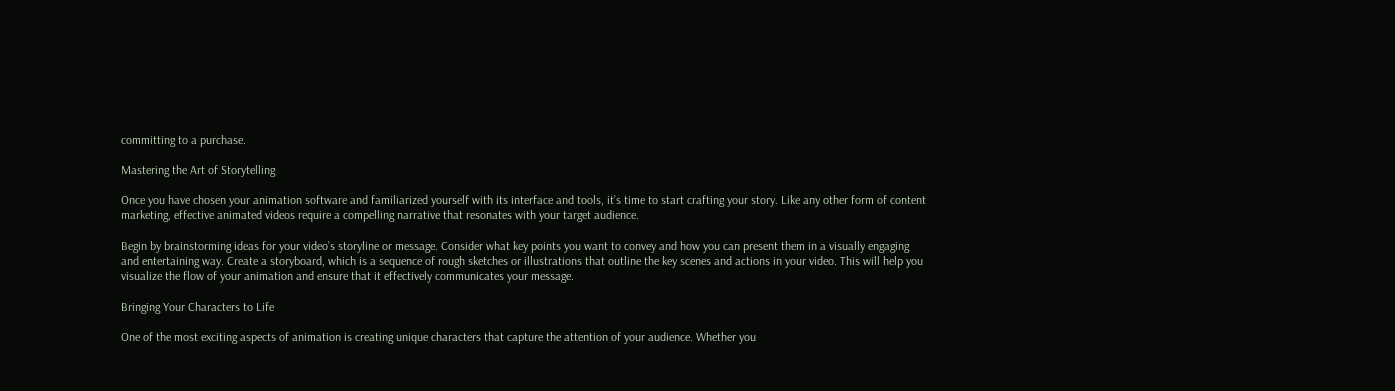committing to a purchase.

Mastering the Art of Storytelling

Once you have chosen your animation software and familiarized yourself with its interface and tools, it’s time to start crafting your story. Like any other form of content marketing, effective animated videos require a compelling narrative that resonates with your target audience.

Begin by brainstorming ideas for your video’s storyline or message. Consider what key points you want to convey and how you can present them in a visually engaging and entertaining way. Create a storyboard, which is a sequence of rough sketches or illustrations that outline the key scenes and actions in your video. This will help you visualize the flow of your animation and ensure that it effectively communicates your message.

Bringing Your Characters to Life

One of the most exciting aspects of animation is creating unique characters that capture the attention of your audience. Whether you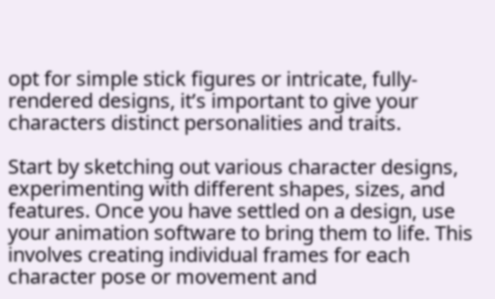opt for simple stick figures or intricate, fully-rendered designs, it’s important to give your characters distinct personalities and traits.

Start by sketching out various character designs, experimenting with different shapes, sizes, and features. Once you have settled on a design, use your animation software to bring them to life. This involves creating individual frames for each character pose or movement and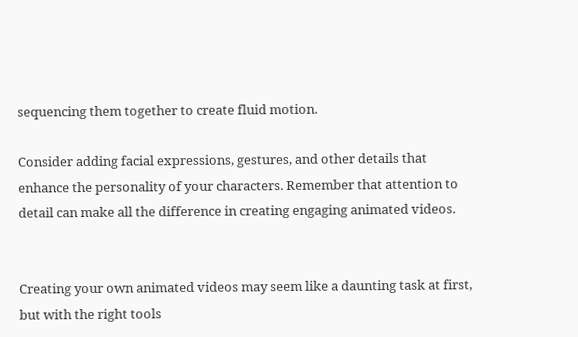sequencing them together to create fluid motion.

Consider adding facial expressions, gestures, and other details that enhance the personality of your characters. Remember that attention to detail can make all the difference in creating engaging animated videos.


Creating your own animated videos may seem like a daunting task at first, but with the right tools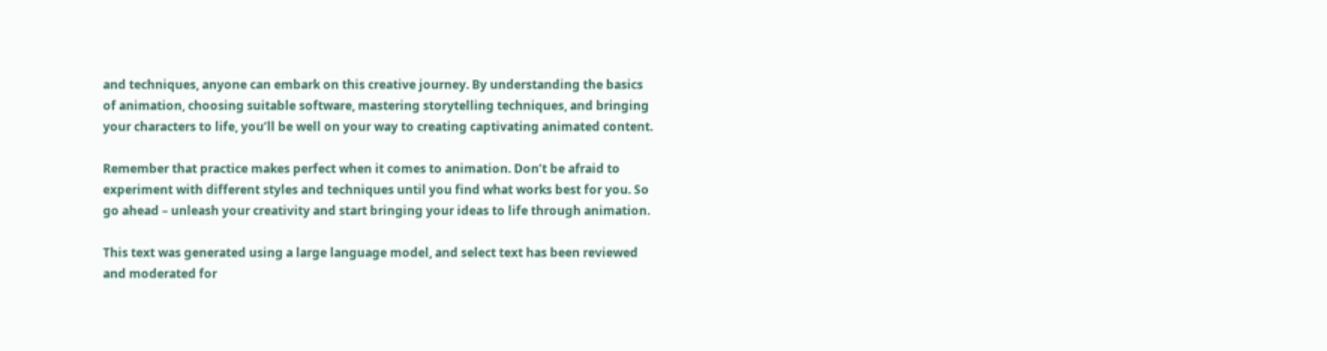and techniques, anyone can embark on this creative journey. By understanding the basics of animation, choosing suitable software, mastering storytelling techniques, and bringing your characters to life, you’ll be well on your way to creating captivating animated content.

Remember that practice makes perfect when it comes to animation. Don’t be afraid to experiment with different styles and techniques until you find what works best for you. So go ahead – unleash your creativity and start bringing your ideas to life through animation.

This text was generated using a large language model, and select text has been reviewed and moderated for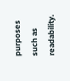purposes such as readability.